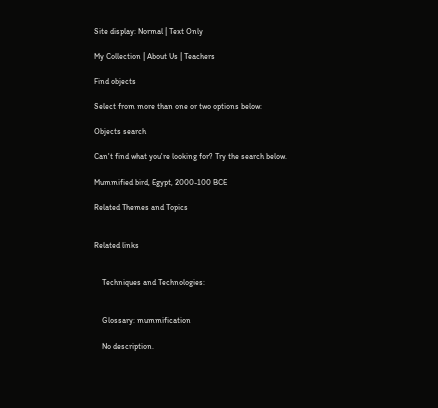Site display: Normal | Text Only

My Collection | About Us | Teachers

Find objects

Select from more than one or two options below:

Objects search

Can't find what you're looking for? Try the search below.

Mummified bird, Egypt, 2000-100 BCE

Related Themes and Topics


Related links


    Techniques and Technologies:


    Glossary: mummification

    No description.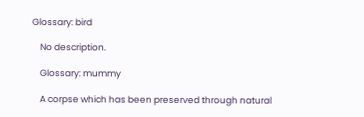Glossary: bird

    No description.

    Glossary: mummy

    A corpse which has been preserved through natural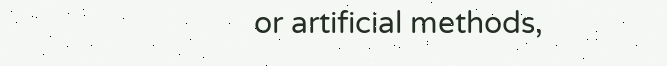or artificial methods,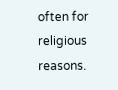often for religious reasons.